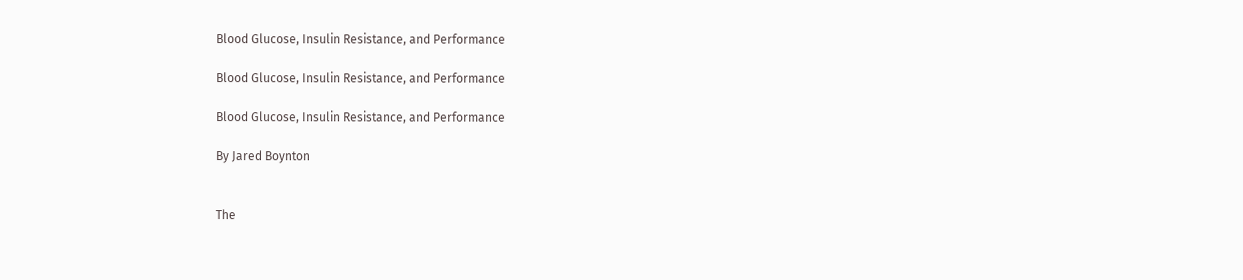Blood Glucose, Insulin Resistance, and Performance

Blood Glucose, Insulin Resistance, and Performance

Blood Glucose, Insulin Resistance, and Performance

By Jared Boynton


The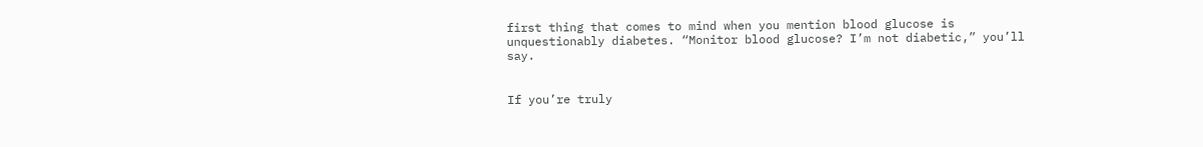first thing that comes to mind when you mention blood glucose is unquestionably diabetes. “Monitor blood glucose? I’m not diabetic,” you’ll say.


If you’re truly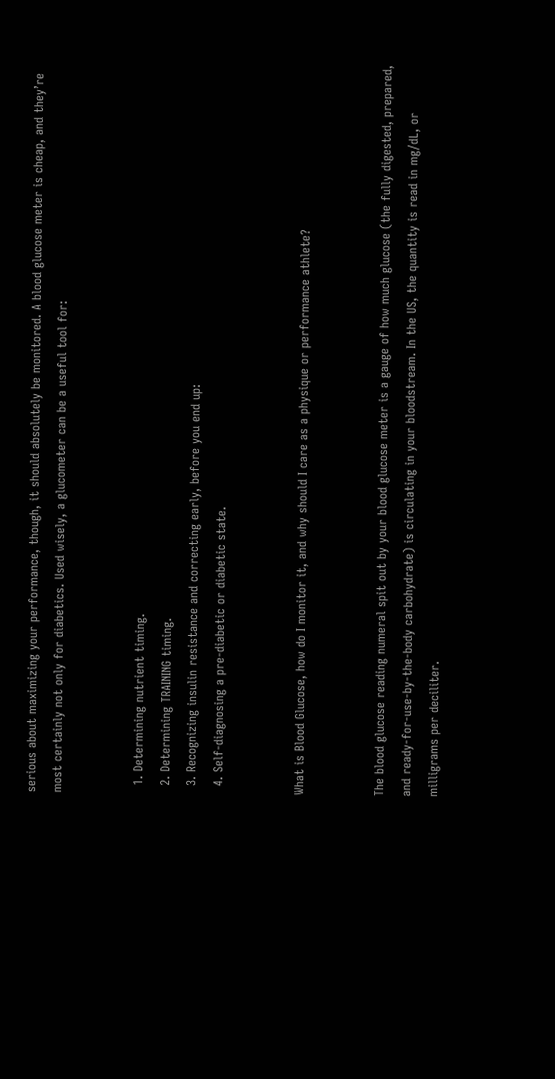serious about maximizing your performance, though, it should absolutely be monitored. A blood glucose meter is cheap, and they’re most certainly not only for diabetics. Used wisely, a glucometer can be a useful tool for:


  1. Determining nutrient timing.
  2. Determining TRAINING timing.
  3. Recognizing insulin resistance and correcting early, before you end up:
  4. Self-diagnosing a pre-diabetic or diabetic state.


What is Blood Glucose, how do I monitor it, and why should I care as a physique or performance athlete?


The blood glucose reading numeral spit out by your blood glucose meter is a gauge of how much glucose (the fully digested, prepared, and ready-for-use-by-the-body carbohydrate) is circulating in your bloodstream. In the US, the quantity is read in mg/dL, or milligrams per deciliter.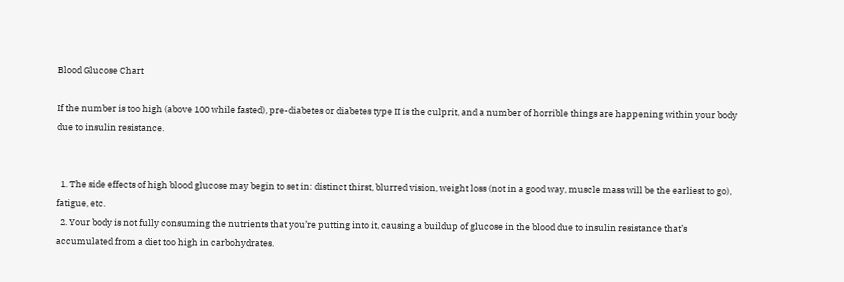Blood Glucose Chart

If the number is too high (above 100 while fasted), pre-diabetes or diabetes type II is the culprit, and a number of horrible things are happening within your body due to insulin resistance.


  1. The side effects of high blood glucose may begin to set in: distinct thirst, blurred vision, weight loss (not in a good way, muscle mass will be the earliest to go), fatigue, etc.
  2. Your body is not fully consuming the nutrients that you’re putting into it, causing a buildup of glucose in the blood due to insulin resistance that’s accumulated from a diet too high in carbohydrates.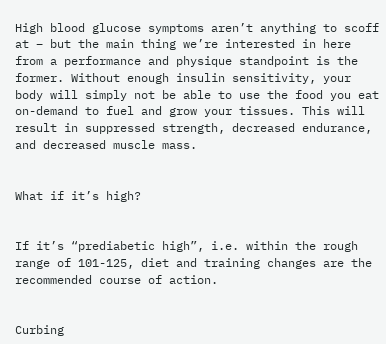High blood glucose symptoms aren’t anything to scoff at – but the main thing we’re interested in here from a performance and physique standpoint is the former. Without enough insulin sensitivity, your body will simply not be able to use the food you eat on-demand to fuel and grow your tissues. This will result in suppressed strength, decreased endurance, and decreased muscle mass.


What if it’s high?


If it’s “prediabetic high”, i.e. within the rough range of 101-125, diet and training changes are the recommended course of action.


Curbing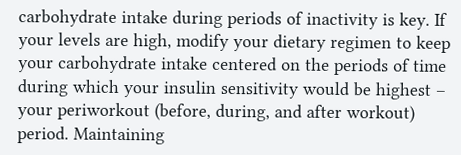carbohydrate intake during periods of inactivity is key. If your levels are high, modify your dietary regimen to keep your carbohydrate intake centered on the periods of time during which your insulin sensitivity would be highest – your periworkout (before, during, and after workout) period. Maintaining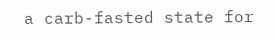a carb-fasted state for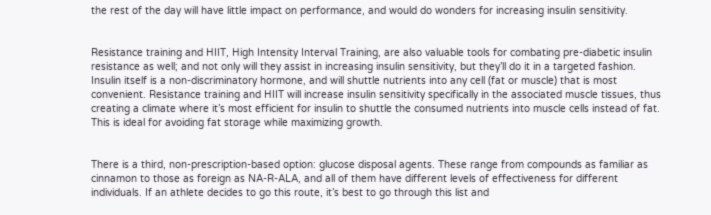the rest of the day will have little impact on performance, and would do wonders for increasing insulin sensitivity.


Resistance training and HIIT, High Intensity Interval Training, are also valuable tools for combating pre-diabetic insulin resistance as well; and not only will they assist in increasing insulin sensitivity, but they’ll do it in a targeted fashion. Insulin itself is a non-discriminatory hormone, and will shuttle nutrients into any cell (fat or muscle) that is most convenient. Resistance training and HIIT will increase insulin sensitivity specifically in the associated muscle tissues, thus creating a climate where it’s most efficient for insulin to shuttle the consumed nutrients into muscle cells instead of fat. This is ideal for avoiding fat storage while maximizing growth.


There is a third, non-prescription-based option: glucose disposal agents. These range from compounds as familiar as cinnamon to those as foreign as NA-R-ALA, and all of them have different levels of effectiveness for different individuals. If an athlete decides to go this route, it’s best to go through this list and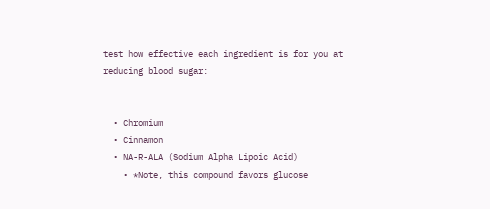test how effective each ingredient is for you at reducing blood sugar:


  • Chromium
  • Cinnamon
  • NA-R-ALA (Sodium Alpha Lipoic Acid)
    • *Note, this compound favors glucose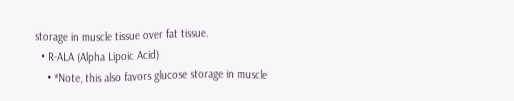storage in muscle tissue over fat tissue.
  • R-ALA (Alpha Lipoic Acid)
    • *Note, this also favors glucose storage in muscle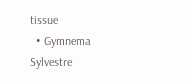tissue
  • Gymnema Sylvestre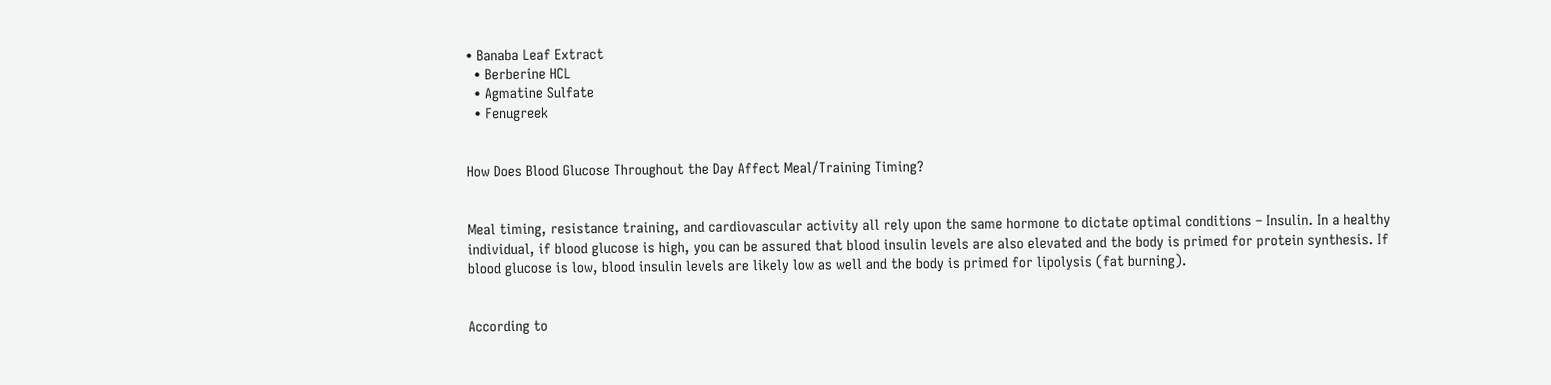• Banaba Leaf Extract
  • Berberine HCL
  • Agmatine Sulfate
  • Fenugreek


How Does Blood Glucose Throughout the Day Affect Meal/Training Timing?


Meal timing, resistance training, and cardiovascular activity all rely upon the same hormone to dictate optimal conditions – Insulin. In a healthy individual, if blood glucose is high, you can be assured that blood insulin levels are also elevated and the body is primed for protein synthesis. If blood glucose is low, blood insulin levels are likely low as well and the body is primed for lipolysis (fat burning).


According to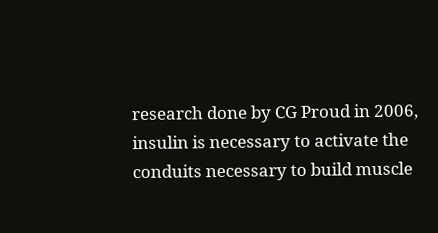research done by CG Proud in 2006, insulin is necessary to activate the conduits necessary to build muscle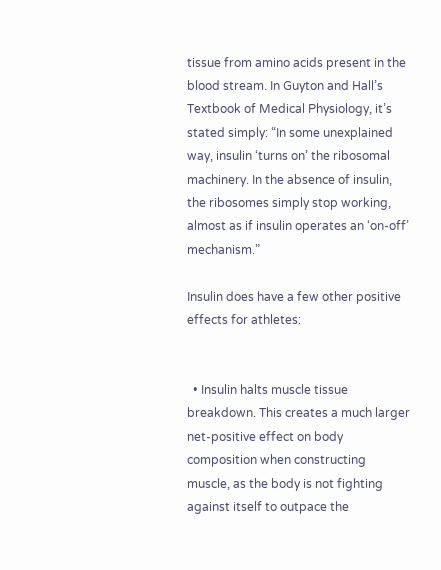tissue from amino acids present in the blood stream. In Guyton and Hall’s Textbook of Medical Physiology, it’s stated simply: “In some unexplained way, insulin ‘turns on’ the ribosomal machinery. In the absence of insulin, the ribosomes simply stop working, almost as if insulin operates an ‘on-off’ mechanism.”

Insulin does have a few other positive effects for athletes:


  • Insulin halts muscle tissue breakdown. This creates a much larger net-positive effect on body composition when constructing muscle, as the body is not fighting against itself to outpace the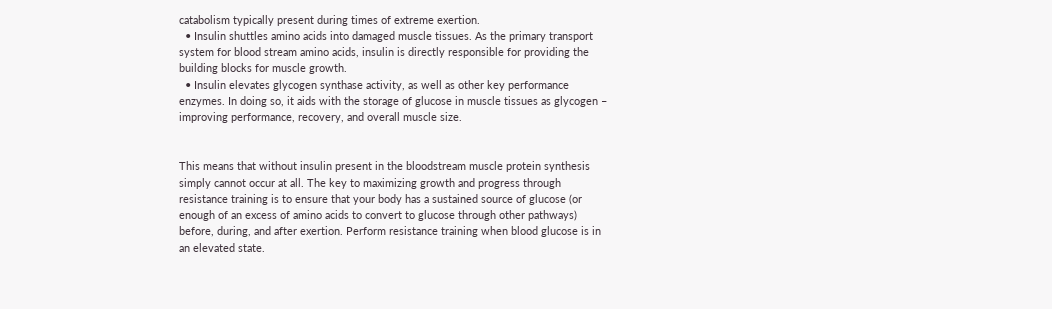catabolism typically present during times of extreme exertion.
  • Insulin shuttles amino acids into damaged muscle tissues. As the primary transport system for blood stream amino acids, insulin is directly responsible for providing the building blocks for muscle growth.
  • Insulin elevates glycogen synthase activity, as well as other key performance enzymes. In doing so, it aids with the storage of glucose in muscle tissues as glycogen – improving performance, recovery, and overall muscle size.


This means that without insulin present in the bloodstream muscle protein synthesis simply cannot occur at all. The key to maximizing growth and progress through resistance training is to ensure that your body has a sustained source of glucose (or enough of an excess of amino acids to convert to glucose through other pathways) before, during, and after exertion. Perform resistance training when blood glucose is in an elevated state.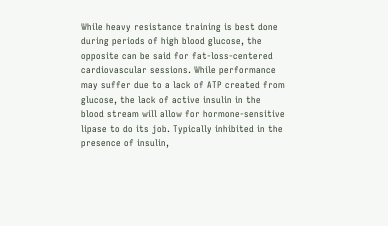While heavy resistance training is best done during periods of high blood glucose, the opposite can be said for fat-loss-centered cardiovascular sessions. While performance may suffer due to a lack of ATP created from glucose, the lack of active insulin in the blood stream will allow for hormone-sensitive lipase to do its job. Typically inhibited in the presence of insulin,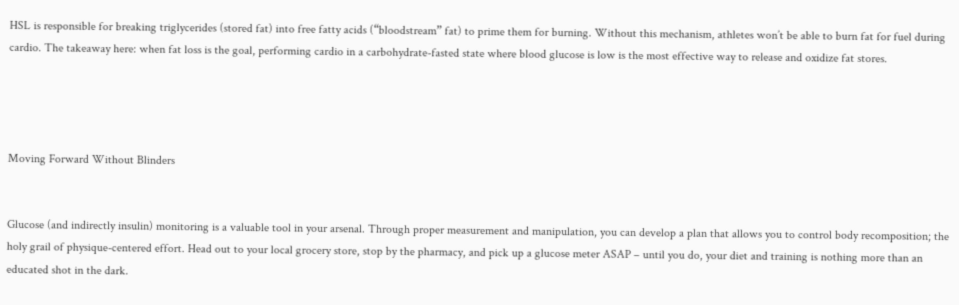HSL is responsible for breaking triglycerides (stored fat) into free fatty acids (“bloodstream” fat) to prime them for burning. Without this mechanism, athletes won’t be able to burn fat for fuel during cardio. The takeaway here: when fat loss is the goal, performing cardio in a carbohydrate-fasted state where blood glucose is low is the most effective way to release and oxidize fat stores.




Moving Forward Without Blinders


Glucose (and indirectly insulin) monitoring is a valuable tool in your arsenal. Through proper measurement and manipulation, you can develop a plan that allows you to control body recomposition; the holy grail of physique-centered effort. Head out to your local grocery store, stop by the pharmacy, and pick up a glucose meter ASAP – until you do, your diet and training is nothing more than an educated shot in the dark.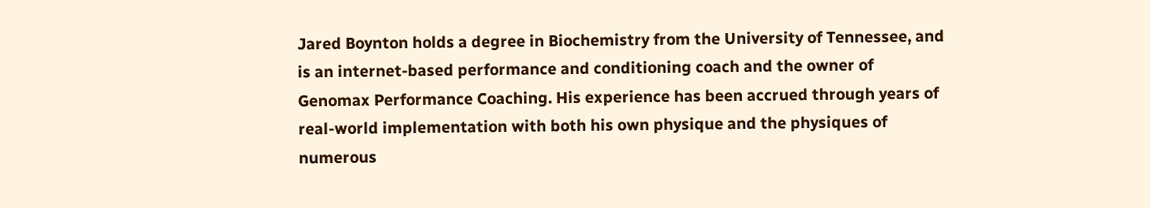Jared Boynton holds a degree in Biochemistry from the University of Tennessee, and is an internet-based performance and conditioning coach and the owner of Genomax Performance Coaching. His experience has been accrued through years of real-world implementation with both his own physique and the physiques of numerous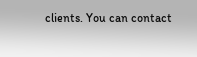clients. You can contact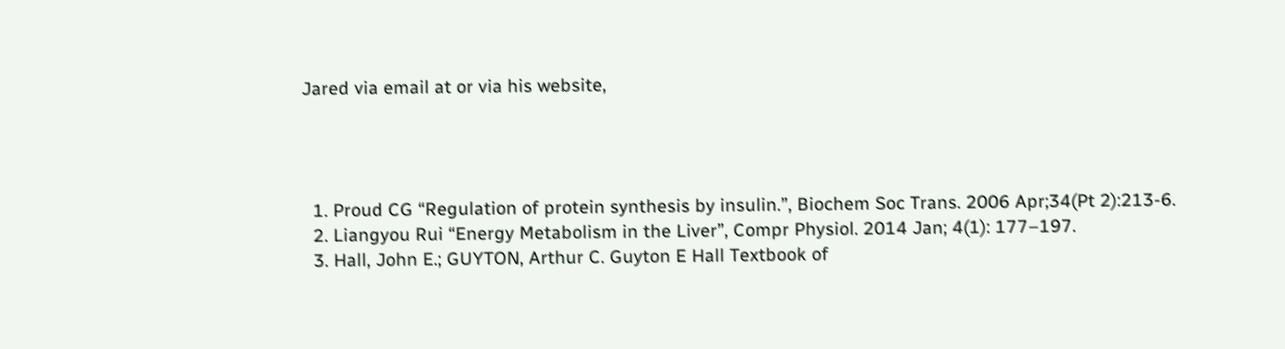Jared via email at or via his website,




  1. Proud CG “Regulation of protein synthesis by insulin.”, Biochem Soc Trans. 2006 Apr;34(Pt 2):213-6.
  2. Liangyou Rui “Energy Metabolism in the Liver”, Compr Physiol. 2014 Jan; 4(1): 177–197.
  3. Hall, John E.; GUYTON, Arthur C. Guyton E Hall Textbook of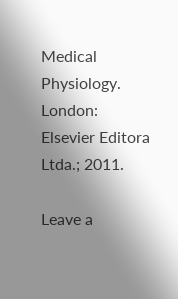Medical Physiology. London: Elsevier Editora Ltda.; 2011.

Leave a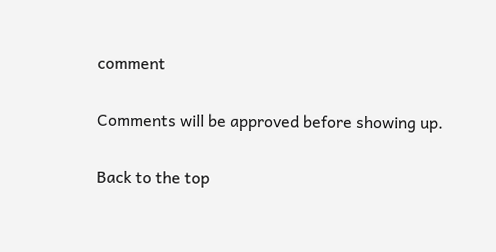comment

Comments will be approved before showing up.

Back to the top